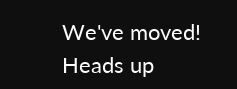We've moved!
Heads up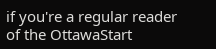if you're a regular reader of the OttawaStart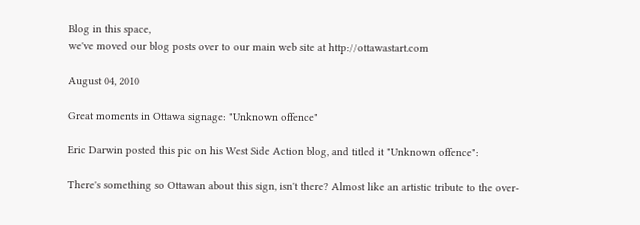Blog in this space,
we've moved our blog posts over to our main web site at http://ottawastart.com

August 04, 2010

Great moments in Ottawa signage: "Unknown offence"

Eric Darwin posted this pic on his West Side Action blog, and titled it "Unknown offence":

There's something so Ottawan about this sign, isn't there? Almost like an artistic tribute to the over-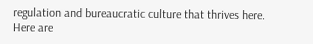regulation and bureaucratic culture that thrives here. Here are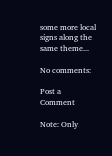some more local signs along the same theme...

No comments:

Post a Comment

Note: Only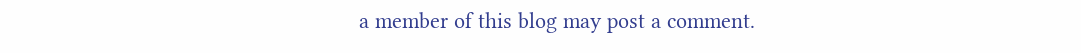a member of this blog may post a comment.